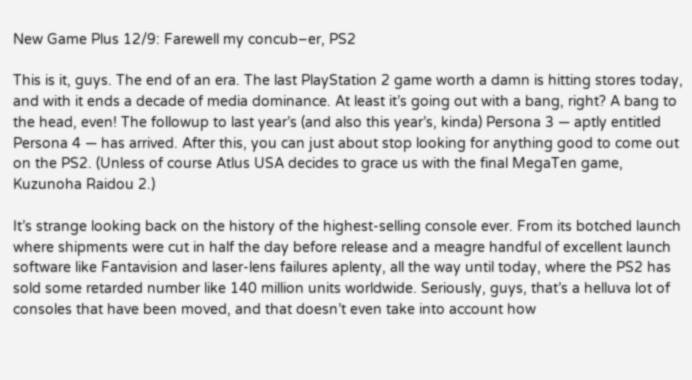New Game Plus 12/9: Farewell my concub–er, PS2

This is it, guys. The end of an era. The last PlayStation 2 game worth a damn is hitting stores today, and with it ends a decade of media dominance. At least it’s going out with a bang, right? A bang to the head, even! The followup to last year’s (and also this year’s, kinda) Persona 3 — aptly entitled Persona 4 — has arrived. After this, you can just about stop looking for anything good to come out on the PS2. (Unless of course Atlus USA decides to grace us with the final MegaTen game, Kuzunoha Raidou 2.)

It’s strange looking back on the history of the highest-selling console ever. From its botched launch where shipments were cut in half the day before release and a meagre handful of excellent launch software like Fantavision and laser-lens failures aplenty, all the way until today, where the PS2 has sold some retarded number like 140 million units worldwide. Seriously, guys, that’s a helluva lot of consoles that have been moved, and that doesn’t even take into account how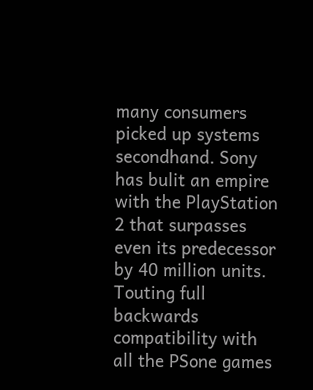many consumers picked up systems secondhand. Sony has bulit an empire with the PlayStation 2 that surpasses even its predecessor by 40 million units. Touting full backwards compatibility with all the PSone games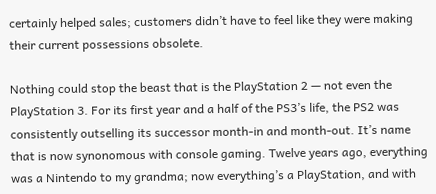certainly helped sales; customers didn’t have to feel like they were making their current possessions obsolete.

Nothing could stop the beast that is the PlayStation 2 — not even the PlayStation 3. For its first year and a half of the PS3’s life, the PS2 was consistently outselling its successor month-in and month-out. It’s name that is now synonomous with console gaming. Twelve years ago, everything was a Nintendo to my grandma; now everything’s a PlayStation, and with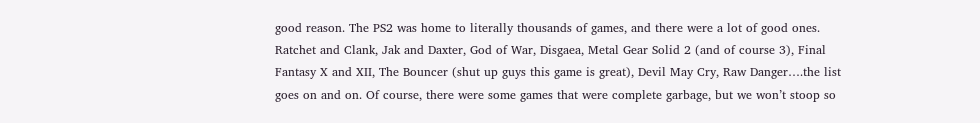good reason. The PS2 was home to literally thousands of games, and there were a lot of good ones. Ratchet and Clank, Jak and Daxter, God of War, Disgaea, Metal Gear Solid 2 (and of course 3), Final Fantasy X and XII, The Bouncer (shut up guys this game is great), Devil May Cry, Raw Danger….the list goes on and on. Of course, there were some games that were complete garbage, but we won’t stoop so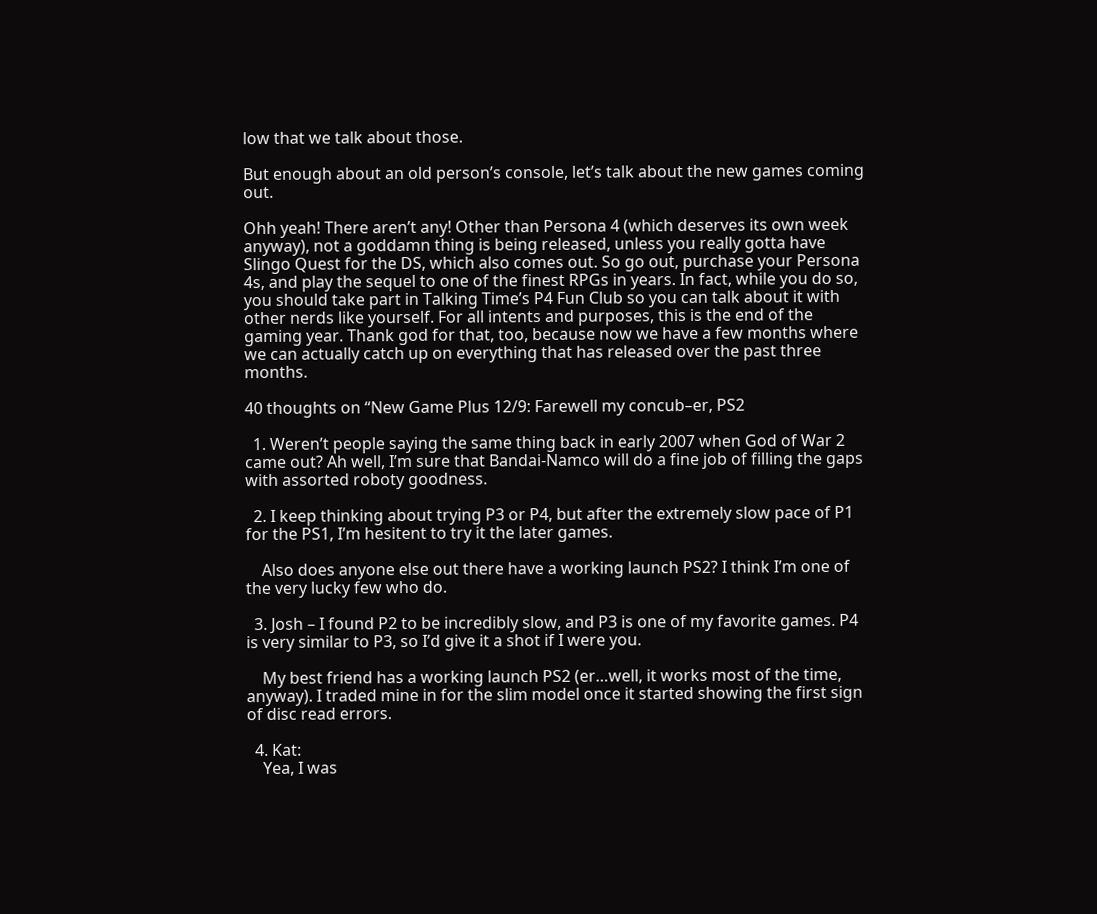low that we talk about those.

But enough about an old person’s console, let’s talk about the new games coming out.

Ohh yeah! There aren’t any! Other than Persona 4 (which deserves its own week anyway), not a goddamn thing is being released, unless you really gotta have Slingo Quest for the DS, which also comes out. So go out, purchase your Persona 4s, and play the sequel to one of the finest RPGs in years. In fact, while you do so, you should take part in Talking Time’s P4 Fun Club so you can talk about it with other nerds like yourself. For all intents and purposes, this is the end of the gaming year. Thank god for that, too, because now we have a few months where we can actually catch up on everything that has released over the past three months.

40 thoughts on “New Game Plus 12/9: Farewell my concub–er, PS2

  1. Weren’t people saying the same thing back in early 2007 when God of War 2 came out? Ah well, I’m sure that Bandai-Namco will do a fine job of filling the gaps with assorted roboty goodness.

  2. I keep thinking about trying P3 or P4, but after the extremely slow pace of P1 for the PS1, I’m hesitent to try it the later games.

    Also does anyone else out there have a working launch PS2? I think I’m one of the very lucky few who do.

  3. Josh – I found P2 to be incredibly slow, and P3 is one of my favorite games. P4 is very similar to P3, so I’d give it a shot if I were you.

    My best friend has a working launch PS2 (er…well, it works most of the time, anyway). I traded mine in for the slim model once it started showing the first sign of disc read errors.

  4. Kat:
    Yea, I was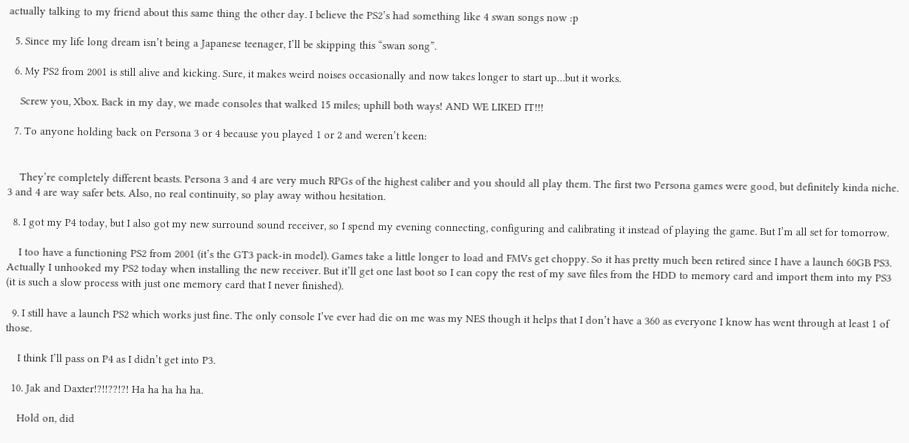actually talking to my friend about this same thing the other day. I believe the PS2’s had something like 4 swan songs now :p

  5. Since my life long dream isn’t being a Japanese teenager, I’ll be skipping this “swan song”.

  6. My PS2 from 2001 is still alive and kicking. Sure, it makes weird noises occasionally and now takes longer to start up…but it works.

    Screw you, Xbox. Back in my day, we made consoles that walked 15 miles; uphill both ways! AND WE LIKED IT!!!

  7. To anyone holding back on Persona 3 or 4 because you played 1 or 2 and weren’t keen:


    They’re completely different beasts. Persona 3 and 4 are very much RPGs of the highest caliber and you should all play them. The first two Persona games were good, but definitely kinda niche. 3 and 4 are way safer bets. Also, no real continuity, so play away withou hesitation.

  8. I got my P4 today, but I also got my new surround sound receiver, so I spend my evening connecting, configuring and calibrating it instead of playing the game. But I’m all set for tomorrow.

    I too have a functioning PS2 from 2001 (it’s the GT3 pack-in model). Games take a little longer to load and FMVs get choppy. So it has pretty much been retired since I have a launch 60GB PS3. Actually I unhooked my PS2 today when installing the new receiver. But it’ll get one last boot so I can copy the rest of my save files from the HDD to memory card and import them into my PS3 (it is such a slow process with just one memory card that I never finished).

  9. I still have a launch PS2 which works just fine. The only console I’ve ever had die on me was my NES though it helps that I don’t have a 360 as everyone I know has went through at least 1 of those.

    I think I’ll pass on P4 as I didn’t get into P3.

  10. Jak and Daxter!?!!??!?! Ha ha ha ha ha.

    Hold on, did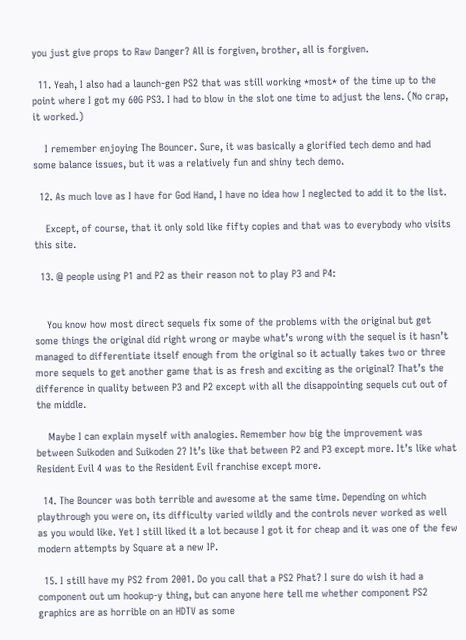you just give props to Raw Danger? All is forgiven, brother, all is forgiven.

  11. Yeah, I also had a launch-gen PS2 that was still working *most* of the time up to the point where I got my 60G PS3. I had to blow in the slot one time to adjust the lens. (No crap, it worked.)

    I remember enjoying The Bouncer. Sure, it was basically a glorified tech demo and had some balance issues, but it was a relatively fun and shiny tech demo.

  12. As much love as I have for God Hand, I have no idea how I neglected to add it to the list.

    Except, of course, that it only sold like fifty copies and that was to everybody who visits this site.

  13. @ people using P1 and P2 as their reason not to play P3 and P4:


    You know how most direct sequels fix some of the problems with the original but get some things the original did right wrong or maybe what’s wrong with the sequel is it hasn’t managed to differentiate itself enough from the original so it actually takes two or three more sequels to get another game that is as fresh and exciting as the original? That’s the difference in quality between P3 and P2 except with all the disappointing sequels cut out of the middle.

    Maybe I can explain myself with analogies. Remember how big the improvement was between Suikoden and Suikoden 2? It’s like that between P2 and P3 except more. It’s like what Resident Evil 4 was to the Resident Evil franchise except more.

  14. The Bouncer was both terrible and awesome at the same time. Depending on which playthrough you were on, its difficulty varied wildly and the controls never worked as well as you would like. Yet I still liked it a lot because I got it for cheap and it was one of the few modern attempts by Square at a new IP.

  15. I still have my PS2 from 2001. Do you call that a PS2 Phat? I sure do wish it had a component out um hookup-y thing, but can anyone here tell me whether component PS2 graphics are as horrible on an HDTV as some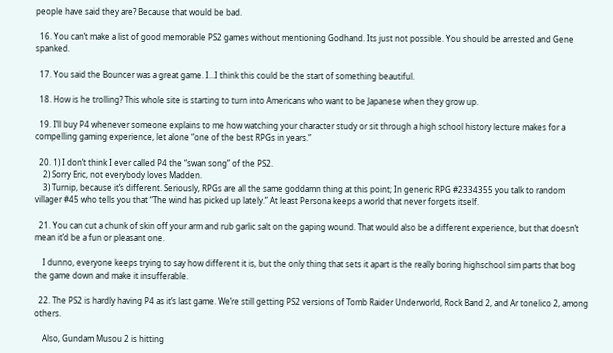people have said they are? Because that would be bad.

  16. You can’t make a list of good memorable PS2 games without mentioning Godhand. Its just not possible. You should be arrested and Gene spanked.

  17. You said the Bouncer was a great game. I…I think this could be the start of something beautiful.

  18. How is he trolling? This whole site is starting to turn into Americans who want to be Japanese when they grow up.

  19. I’ll buy P4 whenever someone explains to me how watching your character study or sit through a high school history lecture makes for a compelling gaming experience, let alone “one of the best RPGs in years.”

  20. 1) I don’t think I ever called P4 the “swan song” of the PS2.
    2) Sorry Eric, not everybody loves Madden.
    3) Turnip, because it’s different. Seriously, RPGs are all the same goddamn thing at this point; In generic RPG #2334355 you talk to random villager #45 who tells you that “The wind has picked up lately.” At least Persona keeps a world that never forgets itself.

  21. You can cut a chunk of skin off your arm and rub garlic salt on the gaping wound. That would also be a different experience, but that doesn’t mean it’d be a fun or pleasant one.

    I dunno, everyone keeps trying to say how different it is, but the only thing that sets it apart is the really boring highschool sim parts that bog the game down and make it insufferable.

  22. The PS2 is hardly having P4 as it’s last game. We’re still getting PS2 versions of Tomb Raider Underworld, Rock Band 2, and Ar tonelico 2, among others.

    Also, Gundam Musou 2 is hitting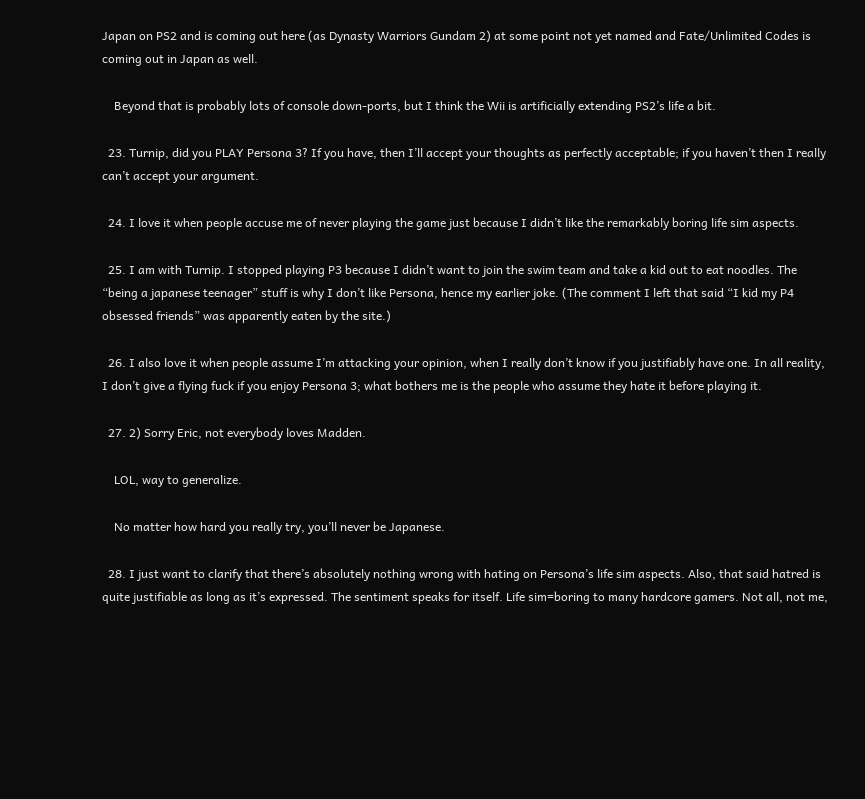Japan on PS2 and is coming out here (as Dynasty Warriors Gundam 2) at some point not yet named and Fate/Unlimited Codes is coming out in Japan as well.

    Beyond that is probably lots of console down-ports, but I think the Wii is artificially extending PS2’s life a bit.

  23. Turnip, did you PLAY Persona 3? If you have, then I’ll accept your thoughts as perfectly acceptable; if you haven’t then I really can’t accept your argument.

  24. I love it when people accuse me of never playing the game just because I didn’t like the remarkably boring life sim aspects.

  25. I am with Turnip. I stopped playing P3 because I didn’t want to join the swim team and take a kid out to eat noodles. The “being a japanese teenager” stuff is why I don’t like Persona, hence my earlier joke. (The comment I left that said “I kid my P4 obsessed friends” was apparently eaten by the site.)

  26. I also love it when people assume I’m attacking your opinion, when I really don’t know if you justifiably have one. In all reality, I don’t give a flying fuck if you enjoy Persona 3; what bothers me is the people who assume they hate it before playing it.

  27. 2) Sorry Eric, not everybody loves Madden.

    LOL, way to generalize.

    No matter how hard you really try, you’ll never be Japanese.

  28. I just want to clarify that there’s absolutely nothing wrong with hating on Persona’s life sim aspects. Also, that said hatred is quite justifiable as long as it’s expressed. The sentiment speaks for itself. Life sim=boring to many hardcore gamers. Not all, not me,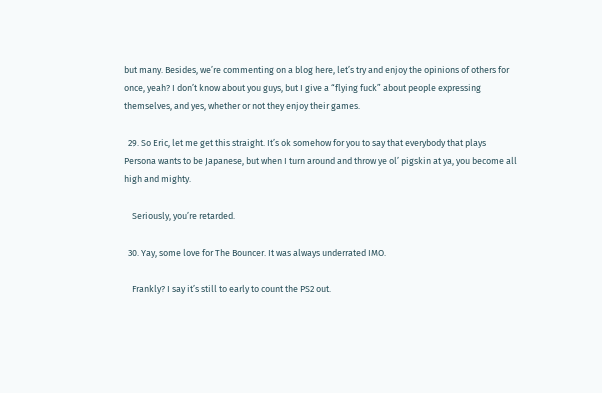but many. Besides, we’re commenting on a blog here, let’s try and enjoy the opinions of others for once, yeah? I don’t know about you guys, but I give a “flying fuck” about people expressing themselves, and yes, whether or not they enjoy their games.

  29. So Eric, let me get this straight. It’s ok somehow for you to say that everybody that plays Persona wants to be Japanese, but when I turn around and throw ye ol’ pigskin at ya, you become all high and mighty.

    Seriously, you’re retarded.

  30. Yay, some love for The Bouncer. It was always underrated IMO.

    Frankly? I say it’s still to early to count the PS2 out.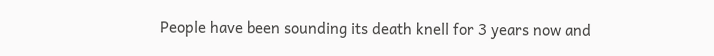People have been sounding its death knell for 3 years now and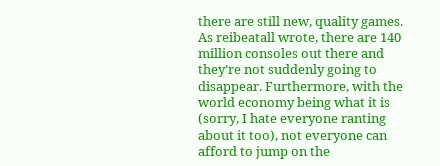there are still new, quality games. As reibeatall wrote, there are 140 million consoles out there and they’re not suddenly going to disappear. Furthermore, with the world economy being what it is (sorry, I hate everyone ranting about it too), not everyone can afford to jump on the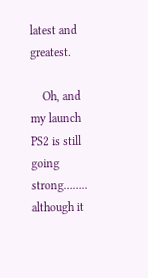latest and greatest.

    Oh, and my launch PS2 is still going strong…….. although it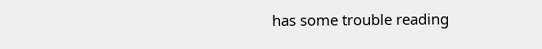has some trouble reading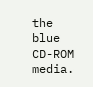the blue CD-ROM media.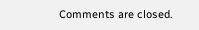Comments are closed.